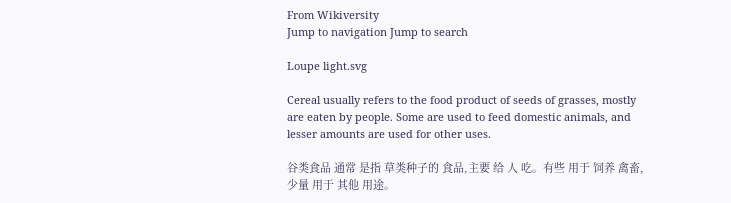From Wikiversity
Jump to navigation Jump to search

Loupe light.svg

Cereal usually refers to the food product of seeds of grasses, mostly are eaten by people. Some are used to feed domestic animals, and lesser amounts are used for other uses.

谷类食品 通常 是指 草类种子的 食品,主要 给 人 吃。有些 用于 饲养 禽畜,少量 用于 其他 用途。